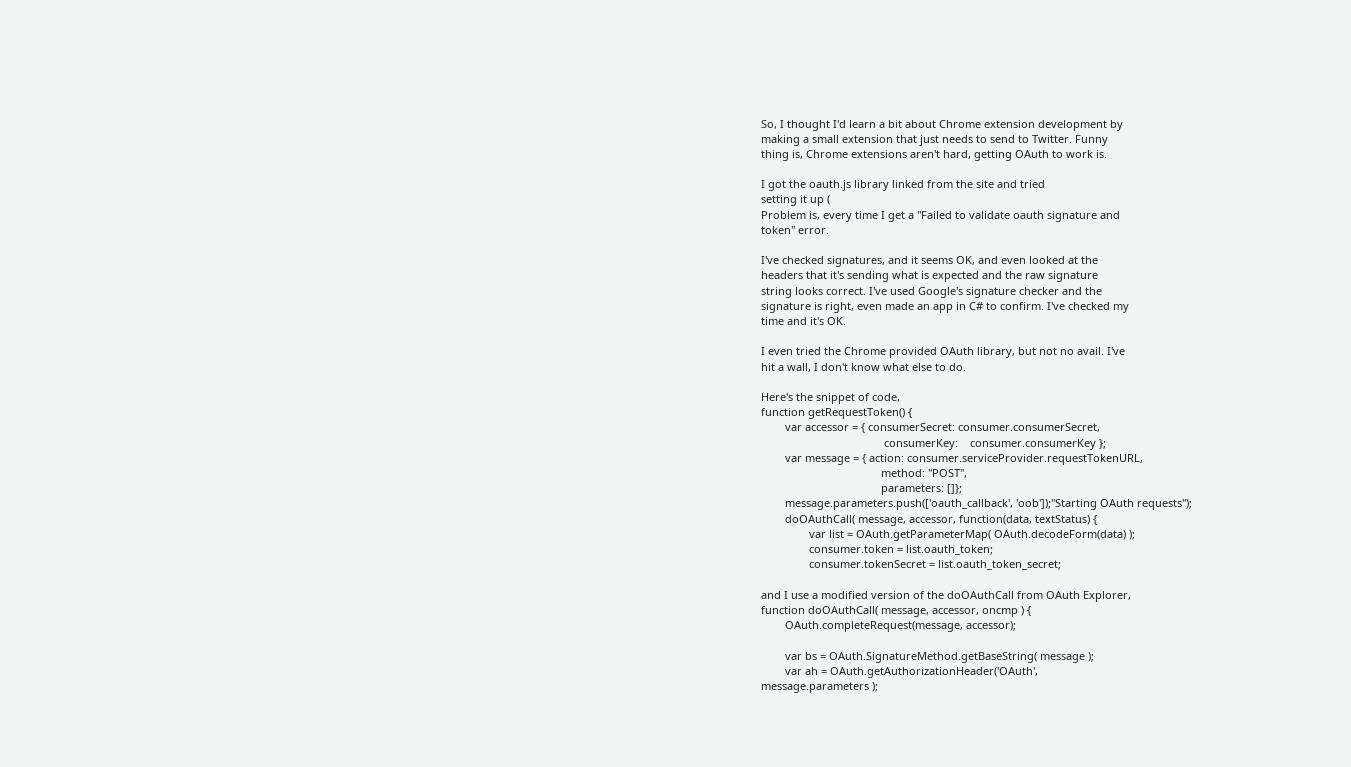So, I thought I'd learn a bit about Chrome extension development by
making a small extension that just needs to send to Twitter. Funny
thing is, Chrome extensions aren't hard, getting OAuth to work is.

I got the oauth.js library linked from the site and tried
setting it up (
Problem is, every time I get a "Failed to validate oauth signature and
token" error.

I've checked signatures, and it seems OK, and even looked at the
headers that it's sending what is expected and the raw signature
string looks correct. I've used Google's signature checker and the
signature is right, even made an app in C# to confirm. I've checked my
time and it's OK.

I even tried the Chrome provided OAuth library, but not no avail. I've
hit a wall, I don't know what else to do.

Here's the snippet of code,
function getRequestToken() {
        var accessor = { consumerSecret: consumer.consumerSecret,
                                         consumerKey:    consumer.consumerKey };
        var message = { action: consumer.serviceProvider.requestTokenURL,
                                        method: "POST",
                                        parameters: []};
        message.parameters.push(['oauth_callback', 'oob']);"Starting OAuth requests");
        doOAuthCall( message, accessor, function(data, textStatus) {
                var list = OAuth.getParameterMap( OAuth.decodeForm(data) );
                consumer.token = list.oauth_token;
                consumer.tokenSecret = list.oauth_token_secret;

and I use a modified version of the doOAuthCall from OAuth Explorer,
function doOAuthCall( message, accessor, oncmp ) {
        OAuth.completeRequest(message, accessor);

        var bs = OAuth.SignatureMethod.getBaseString( message );
        var ah = OAuth.getAuthorizationHeader('OAuth',
message.parameters );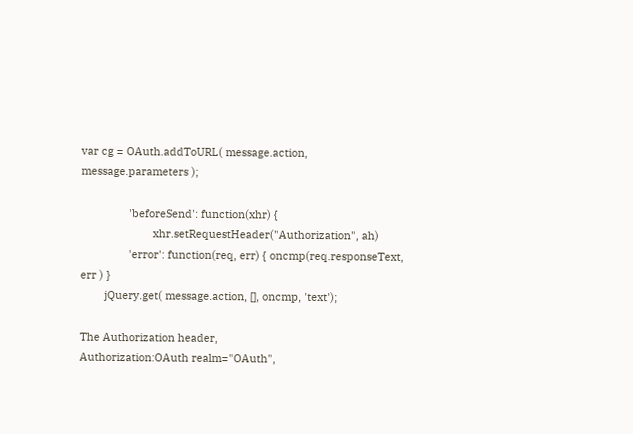var cg = OAuth.addToURL( message.action, message.parameters );

                'beforeSend': function(xhr) {
                        xhr.setRequestHeader("Authorization", ah)
                'error': function(req, err) { oncmp(req.responseText, err ) }
        jQuery.get( message.action, [], oncmp, 'text');

The Authorization header,
Authorization:OAuth realm="OAuth",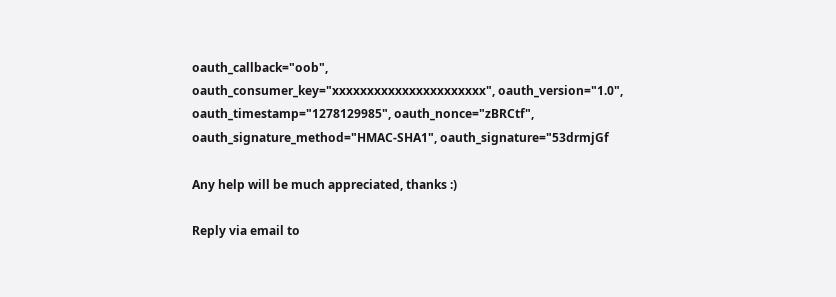oauth_callback="oob",
oauth_consumer_key="xxxxxxxxxxxxxxxxxxxxxx", oauth_version="1.0",
oauth_timestamp="1278129985", oauth_nonce="zBRCtf",
oauth_signature_method="HMAC-SHA1", oauth_signature="53drmjGf

Any help will be much appreciated, thanks :)

Reply via email to